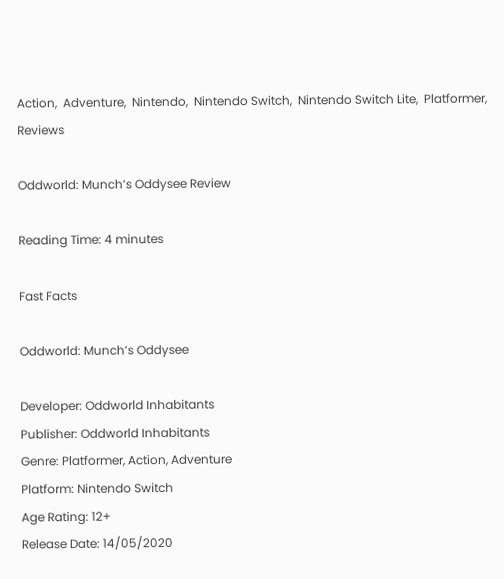Action,  Adventure,  Nintendo,  Nintendo Switch,  Nintendo Switch Lite,  Platformer,  Reviews

Oddworld: Munch’s Oddysee Review

Reading Time: 4 minutes

Fast Facts

Oddworld: Munch’s Oddysee

Developer: Oddworld Inhabitants
Publisher: Oddworld Inhabitants
Genre: Platformer, Action, Adventure
Platform: Nintendo Switch
Age Rating: 12+
Release Date: 14/05/2020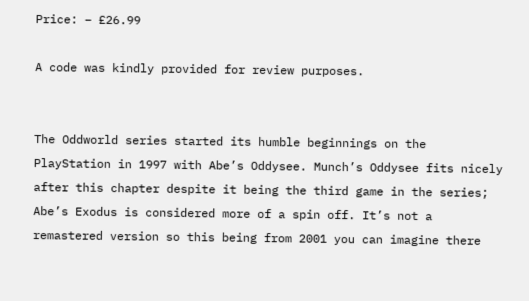Price: – £26.99

A code was kindly provided for review purposes.


The Oddworld series started its humble beginnings on the PlayStation in 1997 with Abe’s Oddysee. Munch’s Oddysee fits nicely after this chapter despite it being the third game in the series; Abe’s Exodus is considered more of a spin off. It’s not a remastered version so this being from 2001 you can imagine there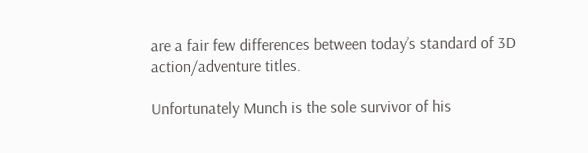are a fair few differences between today’s standard of 3D action/adventure titles.

Unfortunately Munch is the sole survivor of his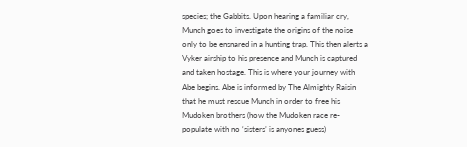species; the Gabbits. Upon hearing a familiar cry, Munch goes to investigate the origins of the noise only to be ensnared in a hunting trap. This then alerts a Vyker airship to his presence and Munch is captured and taken hostage. This is where your journey with Abe begins. Abe is informed by The Almighty Raisin that he must rescue Munch in order to free his Mudoken brothers (how the Mudoken race re-populate with no ‘sisters’ is anyones guess)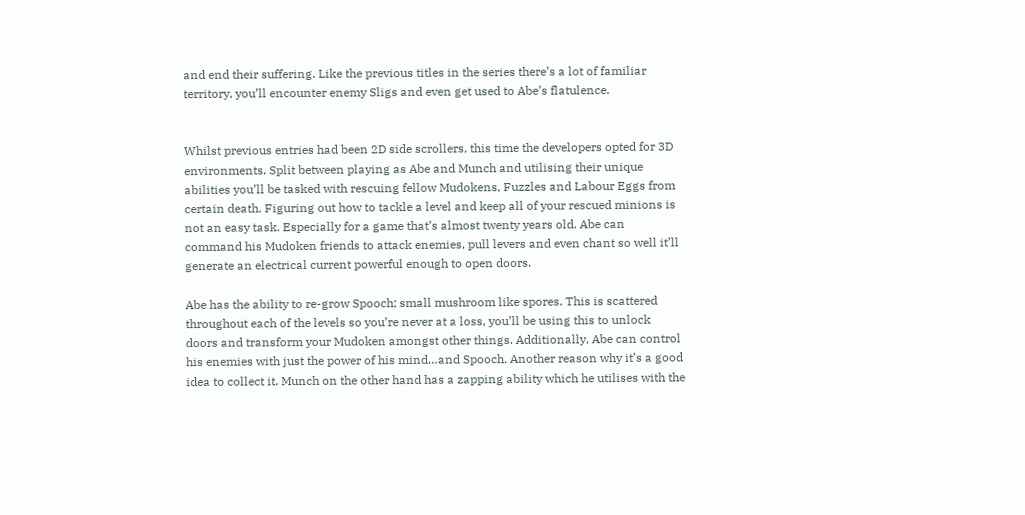and end their suffering. Like the previous titles in the series there’s a lot of familiar territory, you’ll encounter enemy Sligs and even get used to Abe’s flatulence.


Whilst previous entries had been 2D side scrollers, this time the developers opted for 3D environments. Split between playing as Abe and Munch and utilising their unique abilities you’ll be tasked with rescuing fellow Mudokens, Fuzzles and Labour Eggs from certain death. Figuring out how to tackle a level and keep all of your rescued minions is not an easy task. Especially for a game that’s almost twenty years old. Abe can command his Mudoken friends to attack enemies, pull levers and even chant so well it’ll generate an electrical current powerful enough to open doors.

Abe has the ability to re-grow Spooch; small mushroom like spores. This is scattered throughout each of the levels so you’re never at a loss, you’ll be using this to unlock doors and transform your Mudoken amongst other things. Additionally, Abe can control his enemies with just the power of his mind…and Spooch. Another reason why it’s a good idea to collect it. Munch on the other hand has a zapping ability which he utilises with the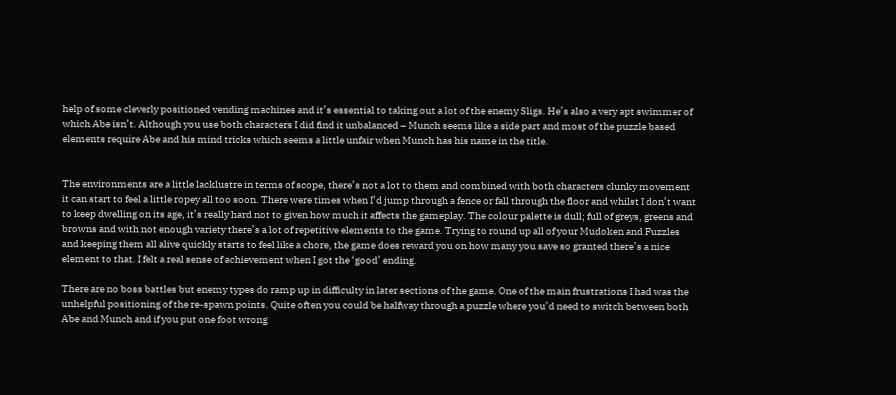help of some cleverly positioned vending machines and it’s essential to taking out a lot of the enemy Sligs. He’s also a very apt swimmer of which Abe isn’t. Although you use both characters I did find it unbalanced – Munch seems like a side part and most of the puzzle based elements require Abe and his mind tricks which seems a little unfair when Munch has his name in the title.


The environments are a little lacklustre in terms of scope, there’s not a lot to them and combined with both characters clunky movement it can start to feel a little ropey all too soon. There were times when I’d jump through a fence or fall through the floor and whilst I don’t want to keep dwelling on its age, it’s really hard not to given how much it affects the gameplay. The colour palette is dull; full of greys, greens and browns and with not enough variety there’s a lot of repetitive elements to the game. Trying to round up all of your Mudoken and Fuzzles and keeping them all alive quickly starts to feel like a chore, the game does reward you on how many you save so granted there’s a nice element to that. I felt a real sense of achievement when I got the ‘good’ ending.

There are no boss battles but enemy types do ramp up in difficulty in later sections of the game. One of the main frustrations I had was the unhelpful positioning of the re-spawn points. Quite often you could be halfway through a puzzle where you’d need to switch between both Abe and Munch and if you put one foot wrong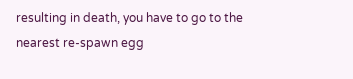resulting in death, you have to go to the nearest re-spawn egg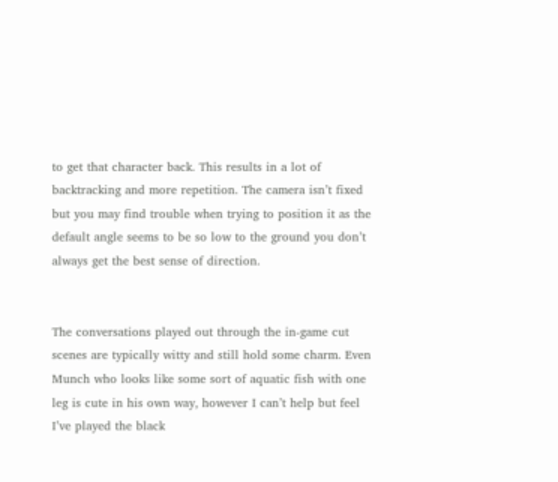to get that character back. This results in a lot of backtracking and more repetition. The camera isn’t fixed but you may find trouble when trying to position it as the default angle seems to be so low to the ground you don’t always get the best sense of direction.


The conversations played out through the in-game cut scenes are typically witty and still hold some charm. Even Munch who looks like some sort of aquatic fish with one leg is cute in his own way, however I can’t help but feel I’ve played the black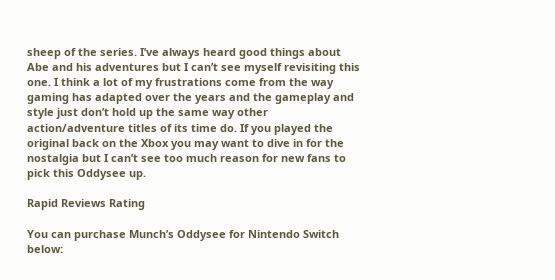sheep of the series. I’ve always heard good things about Abe and his adventures but I can’t see myself revisiting this one. I think a lot of my frustrations come from the way gaming has adapted over the years and the gameplay and style just don’t hold up the same way other action/adventure titles of its time do. If you played the original back on the Xbox you may want to dive in for the nostalgia but I can’t see too much reason for new fans to pick this Oddysee up.

Rapid Reviews Rating

You can purchase Munch’s Oddysee for Nintendo Switch below: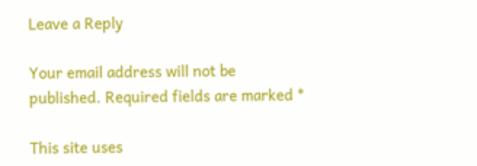Leave a Reply

Your email address will not be published. Required fields are marked *

This site uses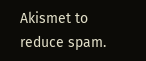Akismet to reduce spam.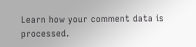Learn how your comment data is processed.